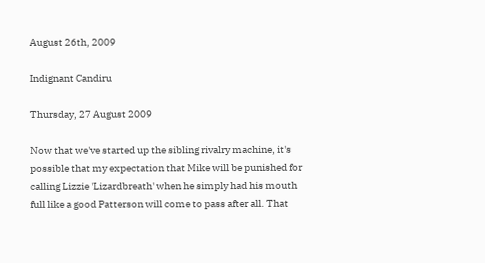August 26th, 2009

Indignant Candiru

Thursday, 27 August 2009

Now that we've started up the sibling rivalry machine, it's possible that my expectation that Mike will be punished for calling Lizzie 'Lizardbreath' when he simply had his mouth full like a good Patterson will come to pass after all. That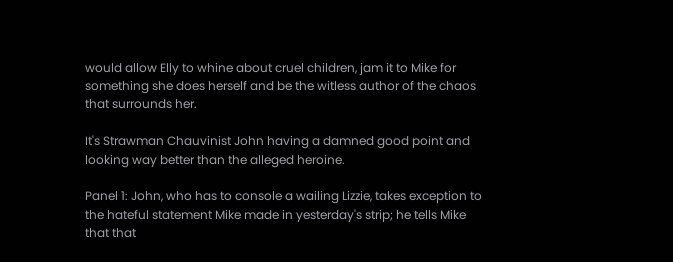would allow Elly to whine about cruel children, jam it to Mike for something she does herself and be the witless author of the chaos that surrounds her.

It's Strawman Chauvinist John having a damned good point and looking way better than the alleged heroine.

Panel 1: John, who has to console a wailing Lizzie, takes exception to the hateful statement Mike made in yesterday's strip; he tells Mike that that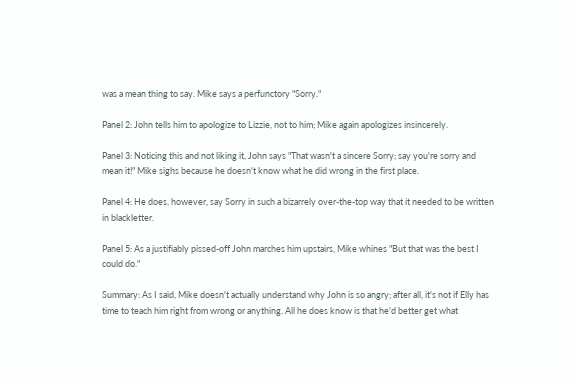was a mean thing to say. Mike says a perfunctory "Sorry."

Panel 2: John tells him to apologize to Lizzie, not to him; Mike again apologizes insincerely.

Panel 3: Noticing this and not liking it, John says "That wasn't a sincere Sorry; say you're sorry and mean it!" Mike sighs because he doesn't know what he did wrong in the first place.

Panel 4: He does, however, say Sorry in such a bizarrely over-the-top way that it needed to be written in blackletter.

Panel 5: As a justifiably pissed-off John marches him upstairs, Mike whines "But that was the best I could do."

Summary: As I said, Mike doesn't actually understand why John is so angry; after all, it's not if Elly has time to teach him right from wrong or anything. All he does know is that he'd better get what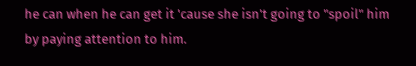he can when he can get it 'cause she isn't going to "spoil" him by paying attention to him.